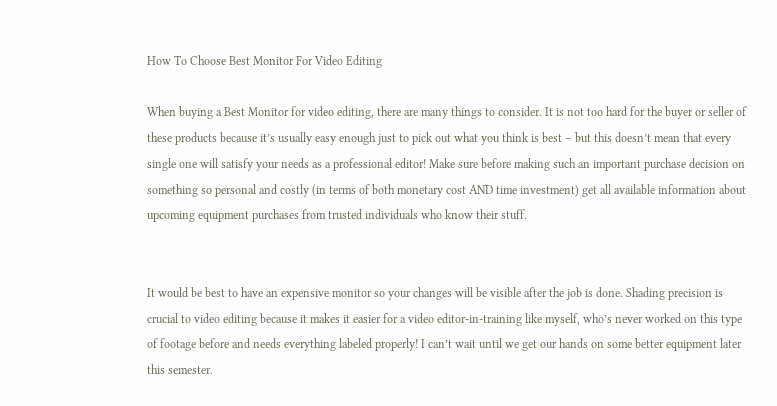How To Choose Best Monitor For Video Editing

When buying a Best Monitor for video editing, there are many things to consider. It is not too hard for the buyer or seller of these products because it’s usually easy enough just to pick out what you think is best – but this doesn’t mean that every single one will satisfy your needs as a professional editor! Make sure before making such an important purchase decision on something so personal and costly (in terms of both monetary cost AND time investment) get all available information about upcoming equipment purchases from trusted individuals who know their stuff.


It would be best to have an expensive monitor so your changes will be visible after the job is done. Shading precision is crucial to video editing because it makes it easier for a video editor-in-training like myself, who’s never worked on this type of footage before and needs everything labeled properly! I can’t wait until we get our hands on some better equipment later this semester.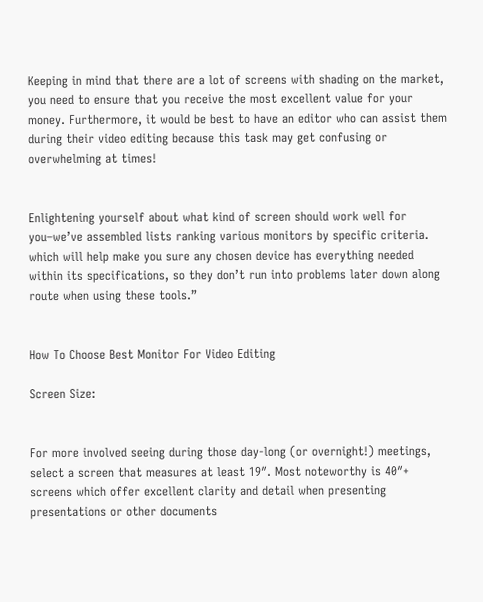Keeping in mind that there are a lot of screens with shading on the market, you need to ensure that you receive the most excellent value for your money. Furthermore, it would be best to have an editor who can assist them during their video editing because this task may get confusing or overwhelming at times!


Enlightening yourself about what kind of screen should work well for you–we’ve assembled lists ranking various monitors by specific criteria. which will help make you sure any chosen device has everything needed within its specifications, so they don’t run into problems later down along route when using these tools.”


How To Choose Best Monitor For Video Editing

Screen Size:


For more involved seeing during those day-long (or overnight!) meetings, select a screen that measures at least 19″. Most noteworthy is 40″+ screens which offer excellent clarity and detail when presenting presentations or other documents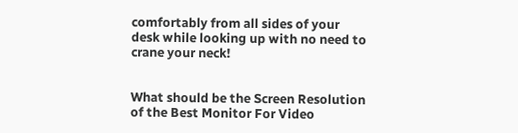comfortably from all sides of your desk while looking up with no need to crane your neck!


What should be the Screen Resolution of the Best Monitor For Video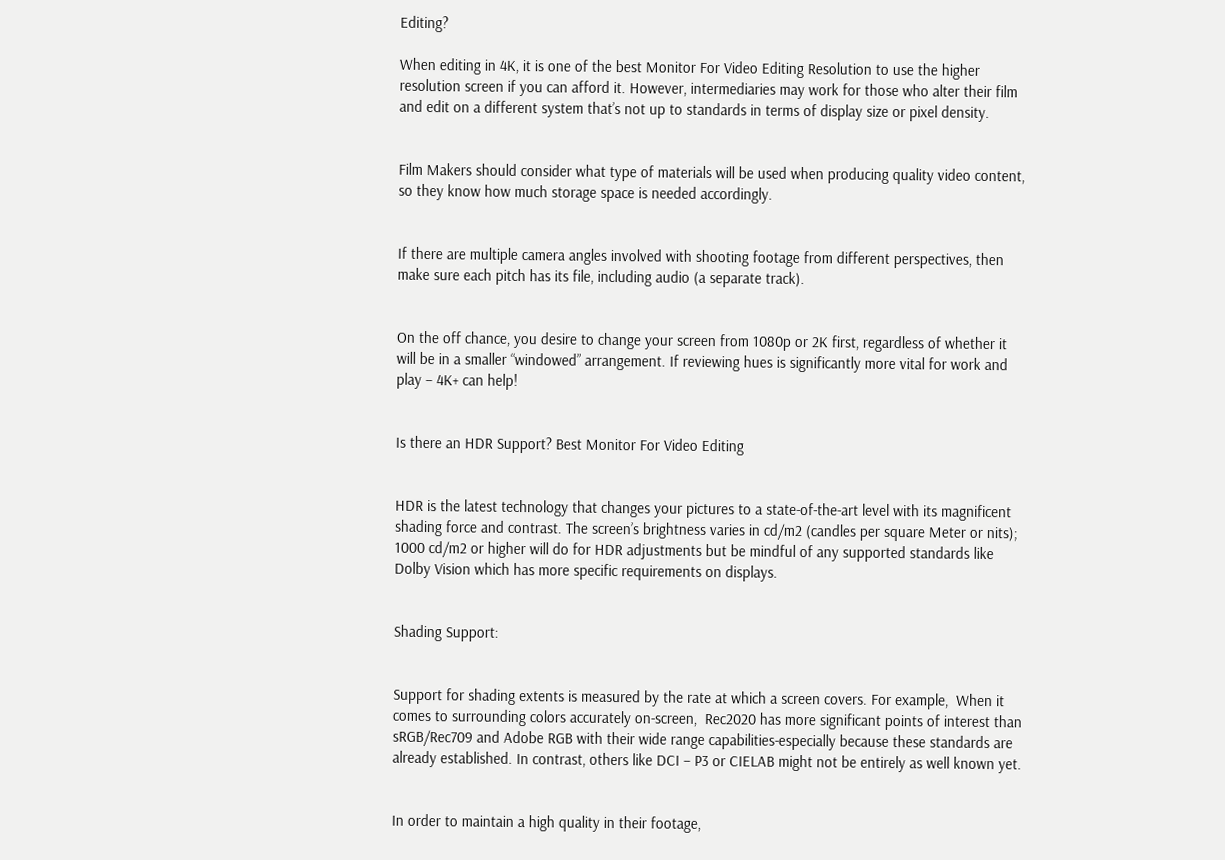Editing?

When editing in 4K, it is one of the best Monitor For Video Editing Resolution to use the higher resolution screen if you can afford it. However, intermediaries may work for those who alter their film and edit on a different system that’s not up to standards in terms of display size or pixel density.


Film Makers should consider what type of materials will be used when producing quality video content, so they know how much storage space is needed accordingly.


If there are multiple camera angles involved with shooting footage from different perspectives, then make sure each pitch has its file, including audio (a separate track).


On the off chance, you desire to change your screen from 1080p or 2K first, regardless of whether it will be in a smaller “windowed” arrangement. If reviewing hues is significantly more vital for work and play – 4K+ can help!


Is there an HDR Support? Best Monitor For Video Editing


HDR is the latest technology that changes your pictures to a state-of-the-art level with its magnificent shading force and contrast. The screen’s brightness varies in cd/m2 (candles per square Meter or nits); 1000 cd/m2 or higher will do for HDR adjustments but be mindful of any supported standards like Dolby Vision which has more specific requirements on displays.


Shading Support:


Support for shading extents is measured by the rate at which a screen covers. For example,  When it comes to surrounding colors accurately on-screen,  Rec2020 has more significant points of interest than sRGB/Rec709 and Adobe RGB with their wide range capabilities-especially because these standards are already established. In contrast, others like DCI – P3 or CIELAB might not be entirely as well known yet.


In order to maintain a high quality in their footage,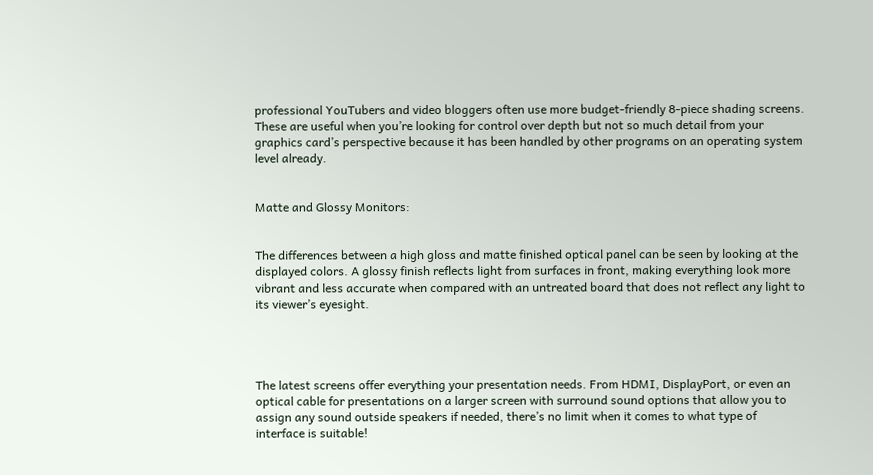professional YouTubers and video bloggers often use more budget-friendly 8-piece shading screens. These are useful when you’re looking for control over depth but not so much detail from your graphics card’s perspective because it has been handled by other programs on an operating system level already.


Matte and Glossy Monitors:


The differences between a high gloss and matte finished optical panel can be seen by looking at the displayed colors. A glossy finish reflects light from surfaces in front, making everything look more vibrant and less accurate when compared with an untreated board that does not reflect any light to its viewer’s eyesight.




The latest screens offer everything your presentation needs. From HDMI, DisplayPort, or even an optical cable for presentations on a larger screen with surround sound options that allow you to assign any sound outside speakers if needed, there’s no limit when it comes to what type of interface is suitable!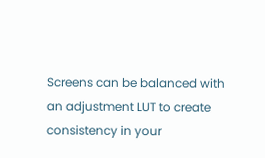Screens can be balanced with an adjustment LUT to create consistency in your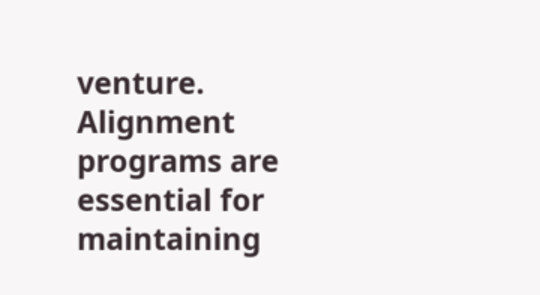venture. Alignment programs are essential for maintaining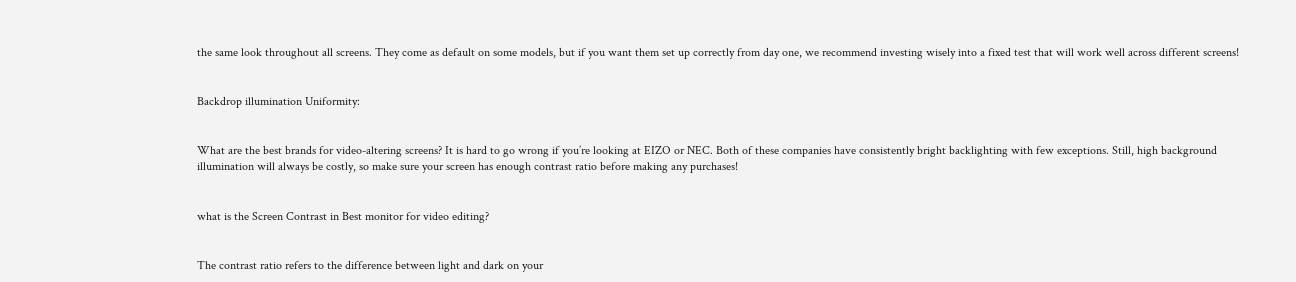the same look throughout all screens. They come as default on some models, but if you want them set up correctly from day one, we recommend investing wisely into a fixed test that will work well across different screens!


Backdrop illumination Uniformity:


What are the best brands for video-altering screens? It is hard to go wrong if you’re looking at EIZO or NEC. Both of these companies have consistently bright backlighting with few exceptions. Still, high background illumination will always be costly, so make sure your screen has enough contrast ratio before making any purchases!


what is the Screen Contrast in Best monitor for video editing?


The contrast ratio refers to the difference between light and dark on your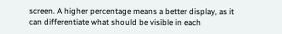screen. A higher percentage means a better display, as it can differentiate what should be visible in each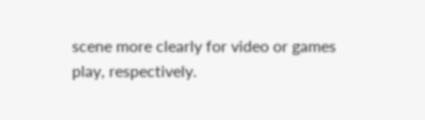scene more clearly for video or games play, respectively.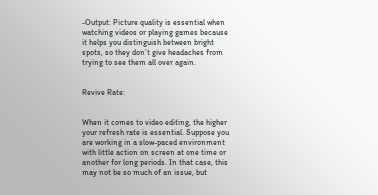-Output: Picture quality is essential when watching videos or playing games because it helps you distinguish between bright spots, so they don’t give headaches from trying to see them all over again.


Revive Rate:


When it comes to video editing, the higher your refresh rate is essential. Suppose you are working in a slow-paced environment with little action on screen at one time or another for long periods. In that case, this may not be so much of an issue, but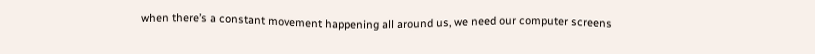when there’s a constant movement happening all around us, we need our computer screens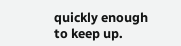quickly enough to keep up.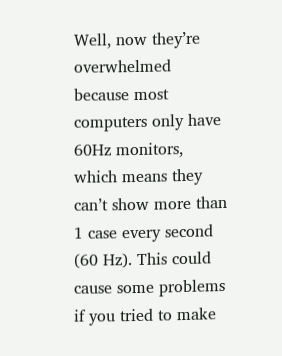Well, now they’re overwhelmed because most computers only have 60Hz monitors, which means they can’t show more than 1 case every second (60 Hz). This could cause some problems if you tried to make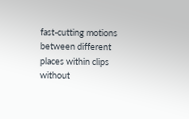fast-cutting motions between different places within clips without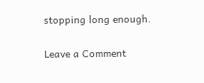stopping long enough.

Leave a Comment